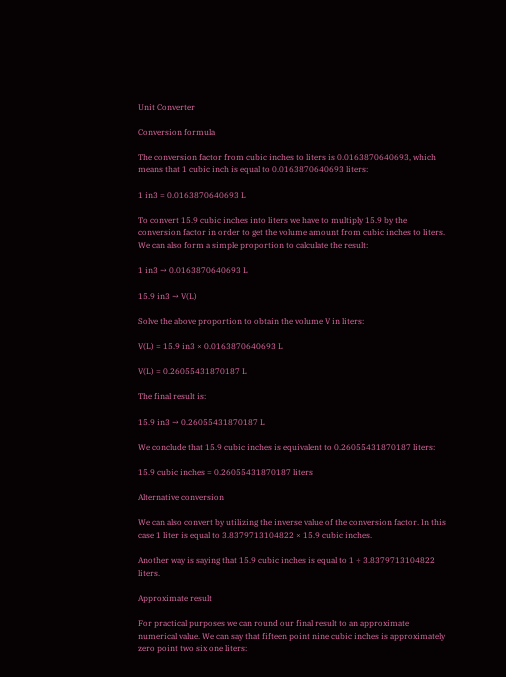Unit Converter

Conversion formula

The conversion factor from cubic inches to liters is 0.0163870640693, which means that 1 cubic inch is equal to 0.0163870640693 liters:

1 in3 = 0.0163870640693 L

To convert 15.9 cubic inches into liters we have to multiply 15.9 by the conversion factor in order to get the volume amount from cubic inches to liters. We can also form a simple proportion to calculate the result:

1 in3 → 0.0163870640693 L

15.9 in3 → V(L)

Solve the above proportion to obtain the volume V in liters:

V(L) = 15.9 in3 × 0.0163870640693 L

V(L) = 0.26055431870187 L

The final result is:

15.9 in3 → 0.26055431870187 L

We conclude that 15.9 cubic inches is equivalent to 0.26055431870187 liters:

15.9 cubic inches = 0.26055431870187 liters

Alternative conversion

We can also convert by utilizing the inverse value of the conversion factor. In this case 1 liter is equal to 3.8379713104822 × 15.9 cubic inches.

Another way is saying that 15.9 cubic inches is equal to 1 ÷ 3.8379713104822 liters.

Approximate result

For practical purposes we can round our final result to an approximate numerical value. We can say that fifteen point nine cubic inches is approximately zero point two six one liters: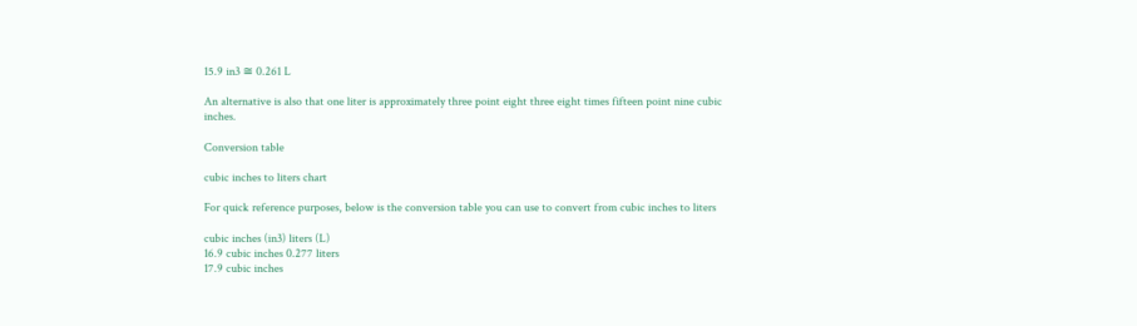15.9 in3 ≅ 0.261 L

An alternative is also that one liter is approximately three point eight three eight times fifteen point nine cubic inches.

Conversion table

cubic inches to liters chart

For quick reference purposes, below is the conversion table you can use to convert from cubic inches to liters

cubic inches (in3) liters (L)
16.9 cubic inches 0.277 liters
17.9 cubic inches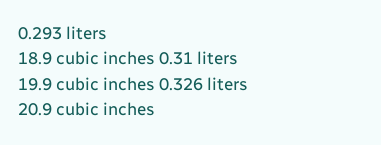0.293 liters
18.9 cubic inches 0.31 liters
19.9 cubic inches 0.326 liters
20.9 cubic inches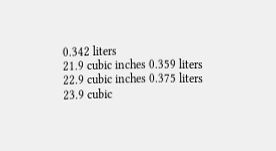0.342 liters
21.9 cubic inches 0.359 liters
22.9 cubic inches 0.375 liters
23.9 cubic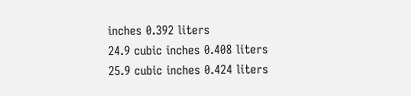inches 0.392 liters
24.9 cubic inches 0.408 liters
25.9 cubic inches 0.424 liters